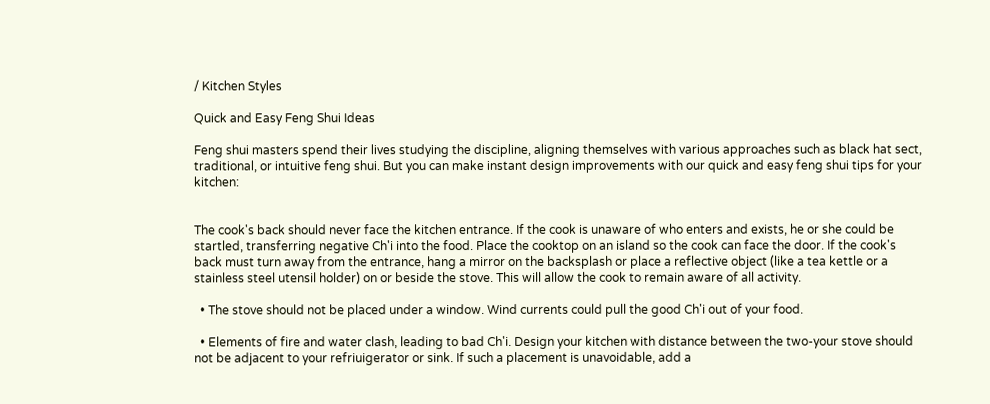/ Kitchen Styles

Quick and Easy Feng Shui Ideas

Feng shui masters spend their lives studying the discipline, aligning themselves with various approaches such as black hat sect, traditional, or intuitive feng shui. But you can make instant design improvements with our quick and easy feng shui tips for your kitchen:


The cook's back should never face the kitchen entrance. If the cook is unaware of who enters and exists, he or she could be startled, transferring negative Ch'i into the food. Place the cooktop on an island so the cook can face the door. If the cook's back must turn away from the entrance, hang a mirror on the backsplash or place a reflective object (like a tea kettle or a stainless steel utensil holder) on or beside the stove. This will allow the cook to remain aware of all activity.

  • The stove should not be placed under a window. Wind currents could pull the good Ch'i out of your food.

  • Elements of fire and water clash, leading to bad Ch'i. Design your kitchen with distance between the two-your stove should not be adjacent to your refriuigerator or sink. If such a placement is unavoidable, add a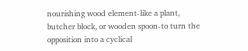nourishing wood element-like a plant, butcher block, or wooden spoon-to turn the opposition into a cyclical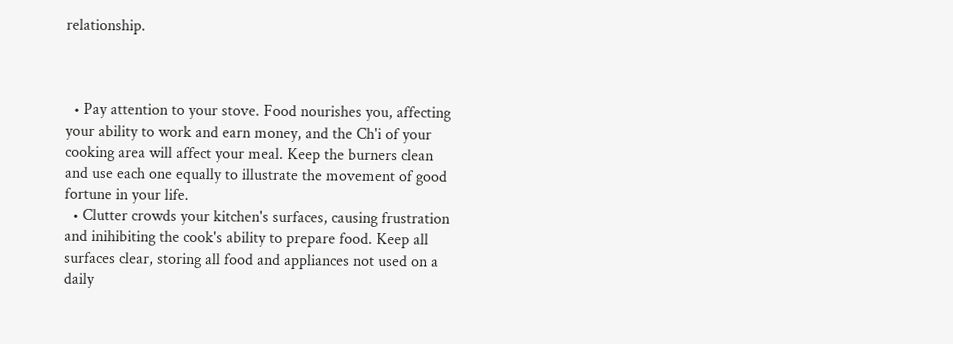relationship.



  • Pay attention to your stove. Food nourishes you, affecting your ability to work and earn money, and the Ch'i of your cooking area will affect your meal. Keep the burners clean and use each one equally to illustrate the movement of good fortune in your life.
  • Clutter crowds your kitchen's surfaces, causing frustration and inihibiting the cook's ability to prepare food. Keep all surfaces clear, storing all food and appliances not used on a daily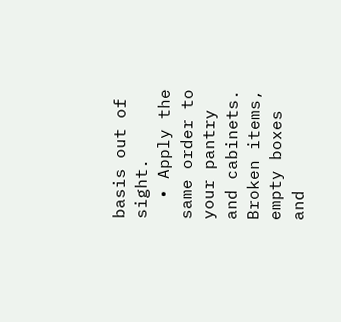basis out of sight.
  • Apply the same order to your pantry and cabinets. Broken items, empty boxes and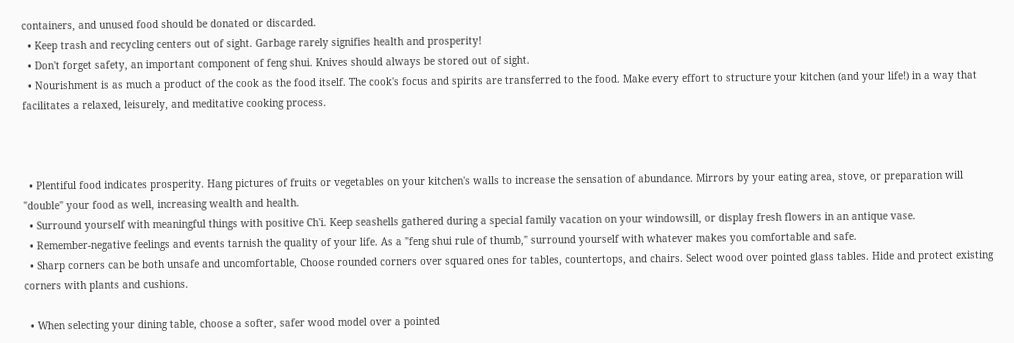containers, and unused food should be donated or discarded.
  • Keep trash and recycling centers out of sight. Garbage rarely signifies health and prosperity!
  • Don't forget safety, an important component of feng shui. Knives should always be stored out of sight.
  • Nourishment is as much a product of the cook as the food itself. The cook's focus and spirits are transferred to the food. Make every effort to structure your kitchen (and your life!) in a way that facilitates a relaxed, leisurely, and meditative cooking process.



  • Plentiful food indicates prosperity. Hang pictures of fruits or vegetables on your kitchen's walls to increase the sensation of abundance. Mirrors by your eating area, stove, or preparation will "double" your food as well, increasing wealth and health.
  • Surround yourself with meaningful things with positive Ch'i. Keep seashells gathered during a special family vacation on your windowsill, or display fresh flowers in an antique vase.
  • Remember-negative feelings and events tarnish the quality of your life. As a "feng shui rule of thumb," surround yourself with whatever makes you comfortable and safe.
  • Sharp corners can be both unsafe and uncomfortable, Choose rounded corners over squared ones for tables, countertops, and chairs. Select wood over pointed glass tables. Hide and protect existing corners with plants and cushions.

  • When selecting your dining table, choose a softer, safer wood model over a pointed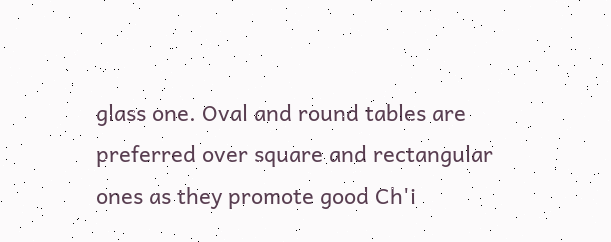glass one. Oval and round tables are preferred over square and rectangular ones as they promote good Ch'i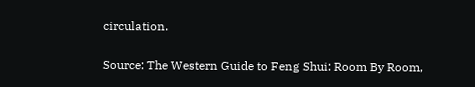circulation.


Source: The Western Guide to Feng Shui: Room By Room,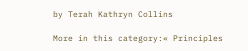by Terah Kathryn Collins

More in this category:« Principles